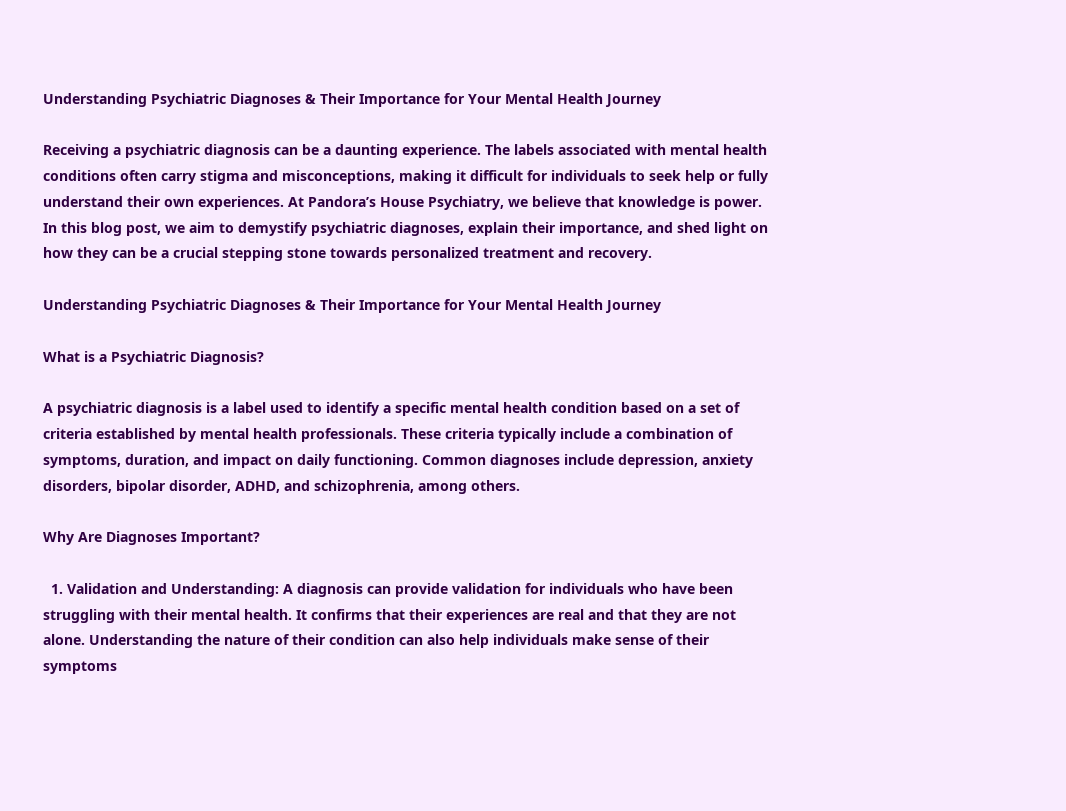Understanding Psychiatric Diagnoses & Their Importance for Your Mental Health Journey

Receiving a psychiatric diagnosis can be a daunting experience. The labels associated with mental health conditions often carry stigma and misconceptions, making it difficult for individuals to seek help or fully understand their own experiences. At Pandora’s House Psychiatry, we believe that knowledge is power. In this blog post, we aim to demystify psychiatric diagnoses, explain their importance, and shed light on how they can be a crucial stepping stone towards personalized treatment and recovery.

Understanding Psychiatric Diagnoses & Their Importance for Your Mental Health Journey

What is a Psychiatric Diagnosis?

A psychiatric diagnosis is a label used to identify a specific mental health condition based on a set of criteria established by mental health professionals. These criteria typically include a combination of symptoms, duration, and impact on daily functioning. Common diagnoses include depression, anxiety disorders, bipolar disorder, ADHD, and schizophrenia, among others.

Why Are Diagnoses Important?

  1. Validation and Understanding: A diagnosis can provide validation for individuals who have been struggling with their mental health. It confirms that their experiences are real and that they are not alone. Understanding the nature of their condition can also help individuals make sense of their symptoms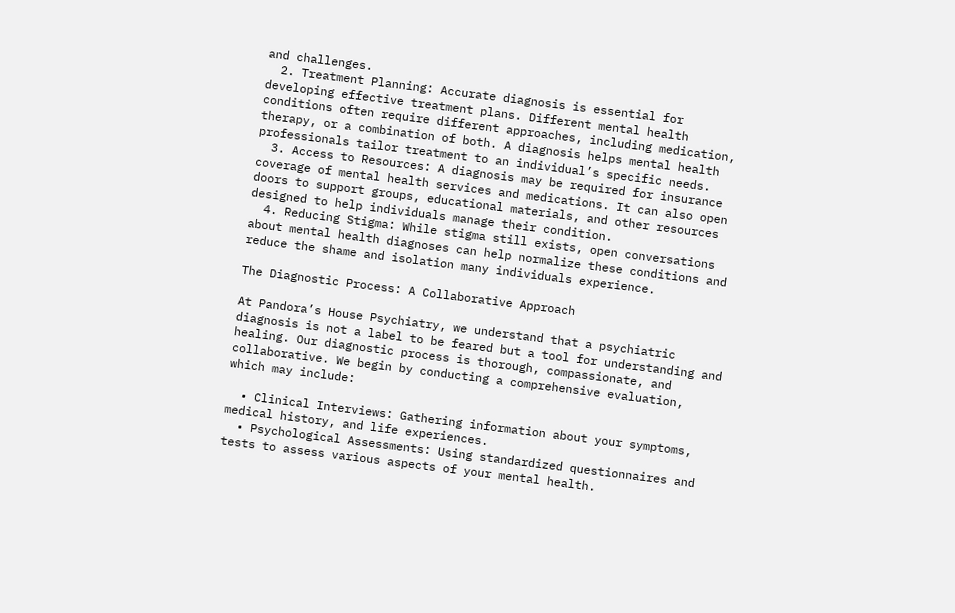and challenges.
  2. Treatment Planning: Accurate diagnosis is essential for developing effective treatment plans. Different mental health conditions often require different approaches, including medication, therapy, or a combination of both. A diagnosis helps mental health professionals tailor treatment to an individual’s specific needs.
  3. Access to Resources: A diagnosis may be required for insurance coverage of mental health services and medications. It can also open doors to support groups, educational materials, and other resources designed to help individuals manage their condition.
  4. Reducing Stigma: While stigma still exists, open conversations about mental health diagnoses can help normalize these conditions and reduce the shame and isolation many individuals experience.

The Diagnostic Process: A Collaborative Approach

At Pandora’s House Psychiatry, we understand that a psychiatric diagnosis is not a label to be feared but a tool for understanding and healing. Our diagnostic process is thorough, compassionate, and collaborative. We begin by conducting a comprehensive evaluation, which may include:

  • Clinical Interviews: Gathering information about your symptoms, medical history, and life experiences.
  • Psychological Assessments: Using standardized questionnaires and tests to assess various aspects of your mental health.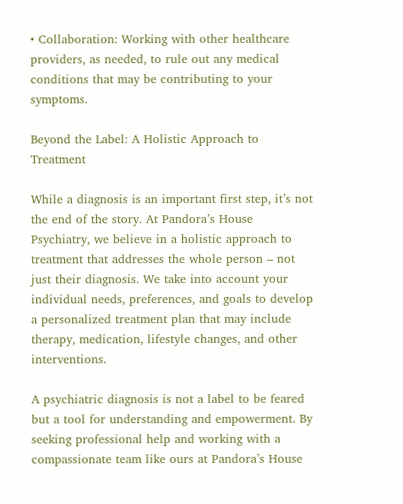• Collaboration: Working with other healthcare providers, as needed, to rule out any medical conditions that may be contributing to your symptoms.

Beyond the Label: A Holistic Approach to Treatment

While a diagnosis is an important first step, it’s not the end of the story. At Pandora’s House Psychiatry, we believe in a holistic approach to treatment that addresses the whole person – not just their diagnosis. We take into account your individual needs, preferences, and goals to develop a personalized treatment plan that may include therapy, medication, lifestyle changes, and other interventions.

A psychiatric diagnosis is not a label to be feared but a tool for understanding and empowerment. By seeking professional help and working with a compassionate team like ours at Pandora’s House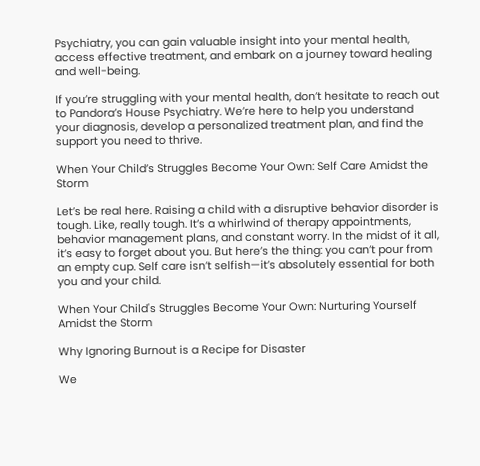Psychiatry, you can gain valuable insight into your mental health, access effective treatment, and embark on a journey toward healing and well-being.

If you’re struggling with your mental health, don’t hesitate to reach out to Pandora’s House Psychiatry. We’re here to help you understand your diagnosis, develop a personalized treatment plan, and find the support you need to thrive.

When Your Child’s Struggles Become Your Own: Self Care Amidst the Storm

Let’s be real here. Raising a child with a disruptive behavior disorder is tough. Like, really tough. It’s a whirlwind of therapy appointments, behavior management plans, and constant worry. In the midst of it all, it’s easy to forget about you. But here’s the thing: you can’t pour from an empty cup. Self care isn’t selfish—it’s absolutely essential for both you and your child.

When Your Child's Struggles Become Your Own: Nurturing Yourself Amidst the Storm

Why Ignoring Burnout is a Recipe for Disaster

We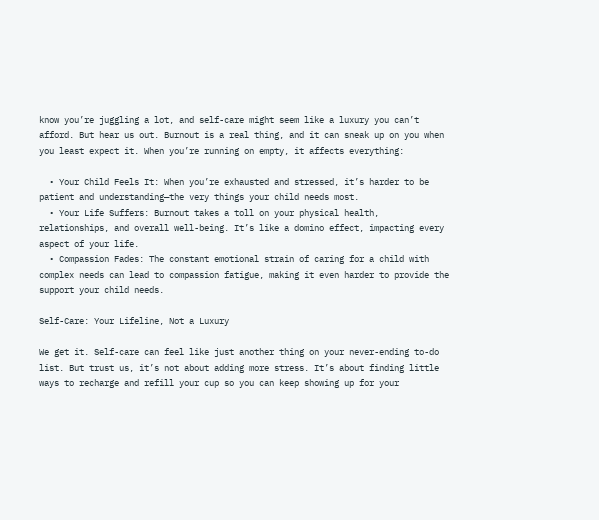know you’re juggling a lot, and self-care might seem like a luxury you can’t afford. But hear us out. Burnout is a real thing, and it can sneak up on you when you least expect it. When you’re running on empty, it affects everything:

  • Your Child Feels It: When you’re exhausted and stressed, it’s harder to be patient and understanding—the very things your child needs most.
  • Your Life Suffers: Burnout takes a toll on your physical health, relationships, and overall well-being. It’s like a domino effect, impacting every aspect of your life.
  • Compassion Fades: The constant emotional strain of caring for a child with complex needs can lead to compassion fatigue, making it even harder to provide the support your child needs.

Self-Care: Your Lifeline, Not a Luxury

We get it. Self-care can feel like just another thing on your never-ending to-do list. But trust us, it’s not about adding more stress. It’s about finding little ways to recharge and refill your cup so you can keep showing up for your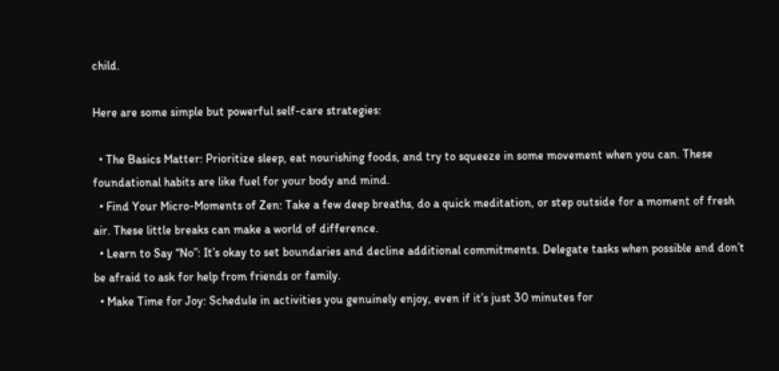child.

Here are some simple but powerful self-care strategies:

  • The Basics Matter: Prioritize sleep, eat nourishing foods, and try to squeeze in some movement when you can. These foundational habits are like fuel for your body and mind.
  • Find Your Micro-Moments of Zen: Take a few deep breaths, do a quick meditation, or step outside for a moment of fresh air. These little breaks can make a world of difference.
  • Learn to Say “No”: It’s okay to set boundaries and decline additional commitments. Delegate tasks when possible and don’t be afraid to ask for help from friends or family.
  • Make Time for Joy: Schedule in activities you genuinely enjoy, even if it’s just 30 minutes for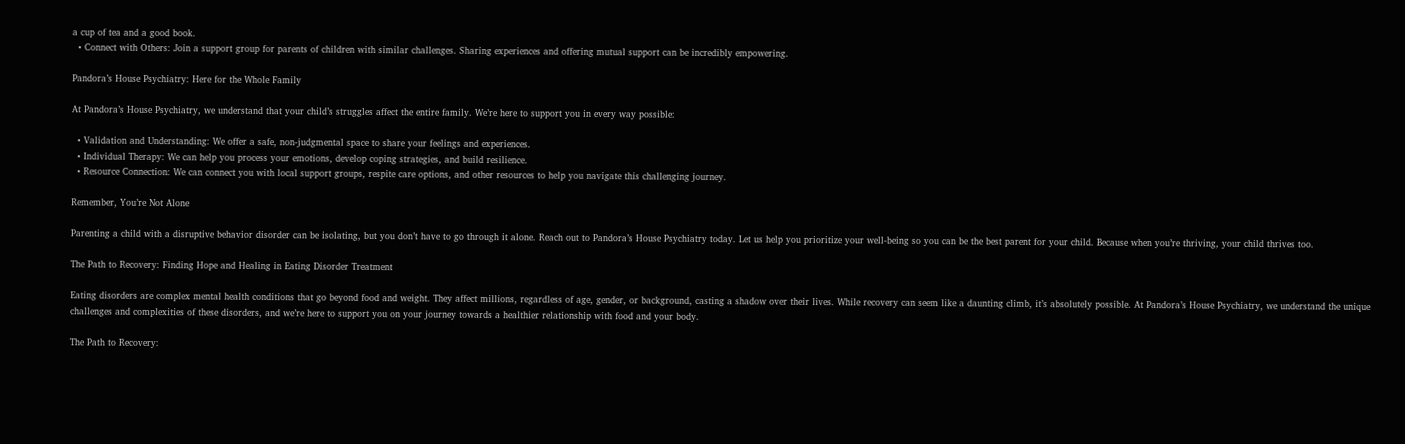a cup of tea and a good book.
  • Connect with Others: Join a support group for parents of children with similar challenges. Sharing experiences and offering mutual support can be incredibly empowering.

Pandora’s House Psychiatry: Here for the Whole Family

At Pandora’s House Psychiatry, we understand that your child’s struggles affect the entire family. We’re here to support you in every way possible:

  • Validation and Understanding: We offer a safe, non-judgmental space to share your feelings and experiences.
  • Individual Therapy: We can help you process your emotions, develop coping strategies, and build resilience.
  • Resource Connection: We can connect you with local support groups, respite care options, and other resources to help you navigate this challenging journey.

Remember, You’re Not Alone

Parenting a child with a disruptive behavior disorder can be isolating, but you don’t have to go through it alone. Reach out to Pandora’s House Psychiatry today. Let us help you prioritize your well-being so you can be the best parent for your child. Because when you’re thriving, your child thrives too.

The Path to Recovery: Finding Hope and Healing in Eating Disorder Treatment

Eating disorders are complex mental health conditions that go beyond food and weight. They affect millions, regardless of age, gender, or background, casting a shadow over their lives. While recovery can seem like a daunting climb, it’s absolutely possible. At Pandora’s House Psychiatry, we understand the unique challenges and complexities of these disorders, and we’re here to support you on your journey towards a healthier relationship with food and your body.

The Path to Recovery: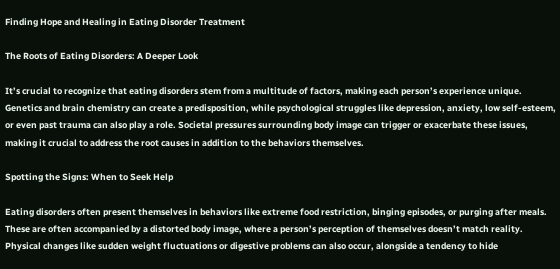Finding Hope and Healing in Eating Disorder Treatment

The Roots of Eating Disorders: A Deeper Look

It’s crucial to recognize that eating disorders stem from a multitude of factors, making each person’s experience unique. Genetics and brain chemistry can create a predisposition, while psychological struggles like depression, anxiety, low self-esteem, or even past trauma can also play a role. Societal pressures surrounding body image can trigger or exacerbate these issues, making it crucial to address the root causes in addition to the behaviors themselves.

Spotting the Signs: When to Seek Help

Eating disorders often present themselves in behaviors like extreme food restriction, binging episodes, or purging after meals. These are often accompanied by a distorted body image, where a person’s perception of themselves doesn’t match reality. Physical changes like sudden weight fluctuations or digestive problems can also occur, alongside a tendency to hide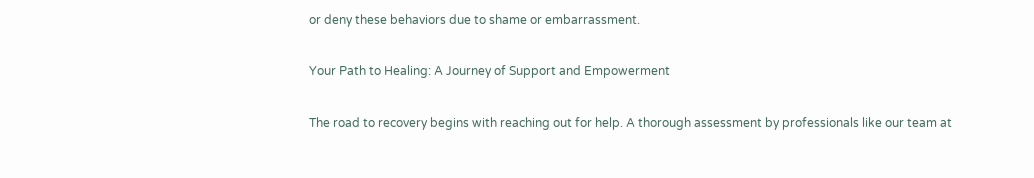or deny these behaviors due to shame or embarrassment.

Your Path to Healing: A Journey of Support and Empowerment

The road to recovery begins with reaching out for help. A thorough assessment by professionals like our team at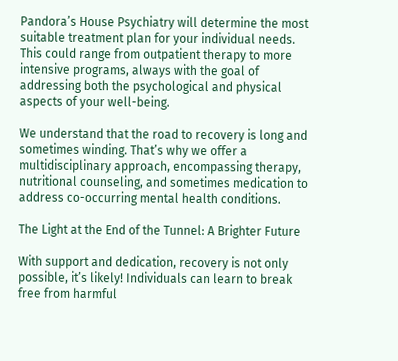Pandora’s House Psychiatry will determine the most suitable treatment plan for your individual needs. This could range from outpatient therapy to more intensive programs, always with the goal of addressing both the psychological and physical aspects of your well-being.

We understand that the road to recovery is long and sometimes winding. That’s why we offer a multidisciplinary approach, encompassing therapy, nutritional counseling, and sometimes medication to address co-occurring mental health conditions.

The Light at the End of the Tunnel: A Brighter Future

With support and dedication, recovery is not only possible, it’s likely! Individuals can learn to break free from harmful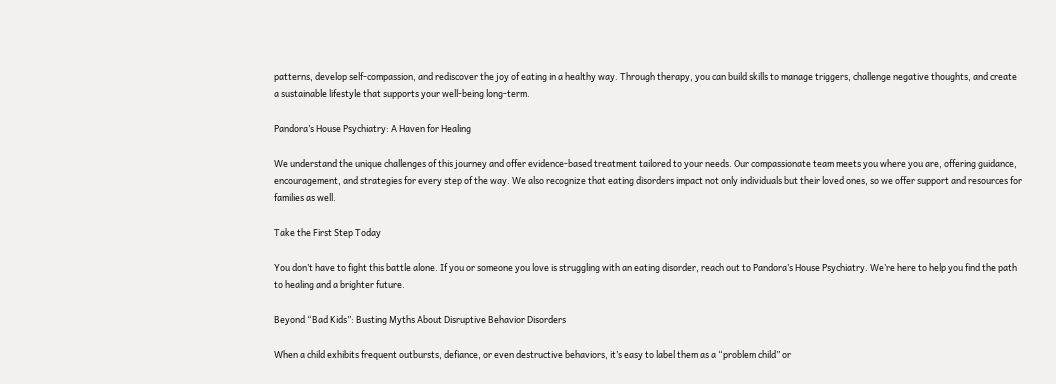patterns, develop self-compassion, and rediscover the joy of eating in a healthy way. Through therapy, you can build skills to manage triggers, challenge negative thoughts, and create a sustainable lifestyle that supports your well-being long-term.

Pandora’s House Psychiatry: A Haven for Healing

We understand the unique challenges of this journey and offer evidence-based treatment tailored to your needs. Our compassionate team meets you where you are, offering guidance, encouragement, and strategies for every step of the way. We also recognize that eating disorders impact not only individuals but their loved ones, so we offer support and resources for families as well.

Take the First Step Today

You don’t have to fight this battle alone. If you or someone you love is struggling with an eating disorder, reach out to Pandora’s House Psychiatry. We’re here to help you find the path to healing and a brighter future.

Beyond “Bad Kids”: Busting Myths About Disruptive Behavior Disorders

When a child exhibits frequent outbursts, defiance, or even destructive behaviors, it’s easy to label them as a “problem child” or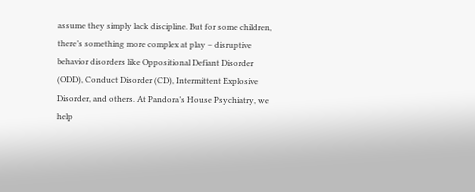assume they simply lack discipline. But for some children, there’s something more complex at play – disruptive behavior disorders like Oppositional Defiant Disorder (ODD), Conduct Disorder (CD), Intermittent Explosive Disorder, and others. At Pandora’s House Psychiatry, we help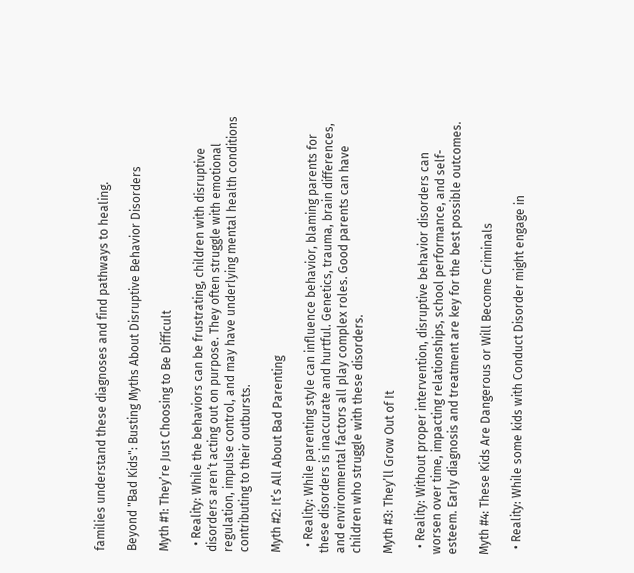families understand these diagnoses and find pathways to healing.

Beyond "Bad Kids": Busting Myths About Disruptive Behavior Disorders

Myth #1: They’re Just Choosing to Be Difficult

  • Reality: While the behaviors can be frustrating, children with disruptive disorders aren’t acting out on purpose. They often struggle with emotional regulation, impulse control, and may have underlying mental health conditions contributing to their outbursts.

Myth #2: It’s All About Bad Parenting

  • Reality: While parenting style can influence behavior, blaming parents for these disorders is inaccurate and hurtful. Genetics, trauma, brain differences, and environmental factors all play complex roles. Good parents can have children who struggle with these disorders.

Myth #3: They’ll Grow Out of It

  • Reality: Without proper intervention, disruptive behavior disorders can worsen over time, impacting relationships, school performance, and self-esteem. Early diagnosis and treatment are key for the best possible outcomes.

Myth #4: These Kids Are Dangerous or Will Become Criminals

  • Reality: While some kids with Conduct Disorder might engage in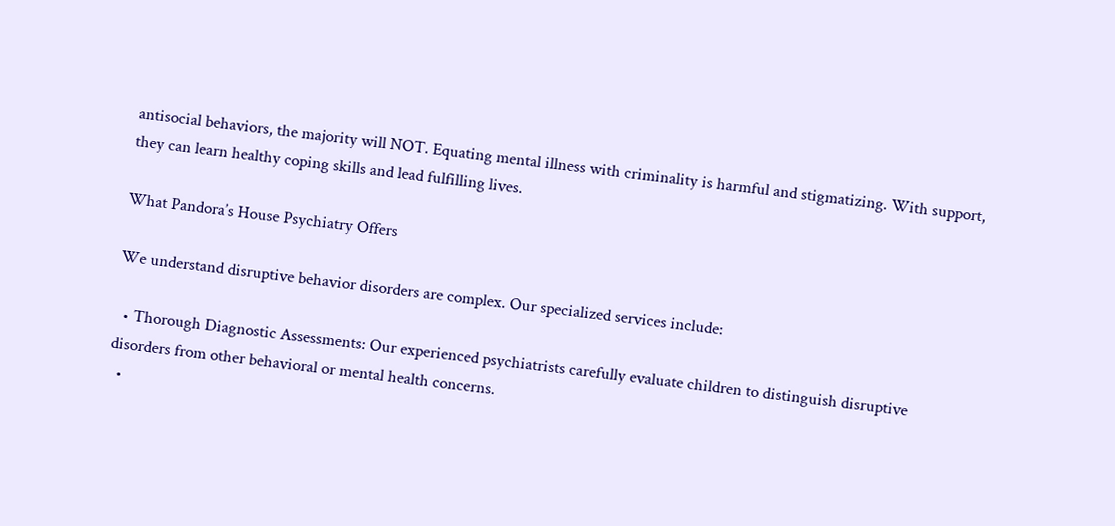antisocial behaviors, the majority will NOT. Equating mental illness with criminality is harmful and stigmatizing. With support, they can learn healthy coping skills and lead fulfilling lives.

What Pandora’s House Psychiatry Offers

We understand disruptive behavior disorders are complex. Our specialized services include:

  • Thorough Diagnostic Assessments: Our experienced psychiatrists carefully evaluate children to distinguish disruptive disorders from other behavioral or mental health concerns.
  •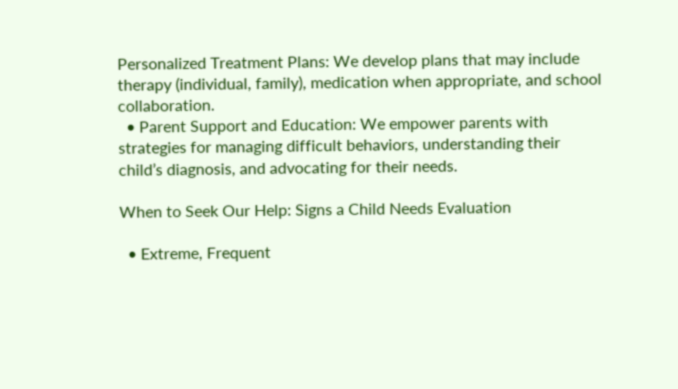Personalized Treatment Plans: We develop plans that may include therapy (individual, family), medication when appropriate, and school collaboration.
  • Parent Support and Education: We empower parents with strategies for managing difficult behaviors, understanding their child’s diagnosis, and advocating for their needs.

When to Seek Our Help: Signs a Child Needs Evaluation

  • Extreme, Frequent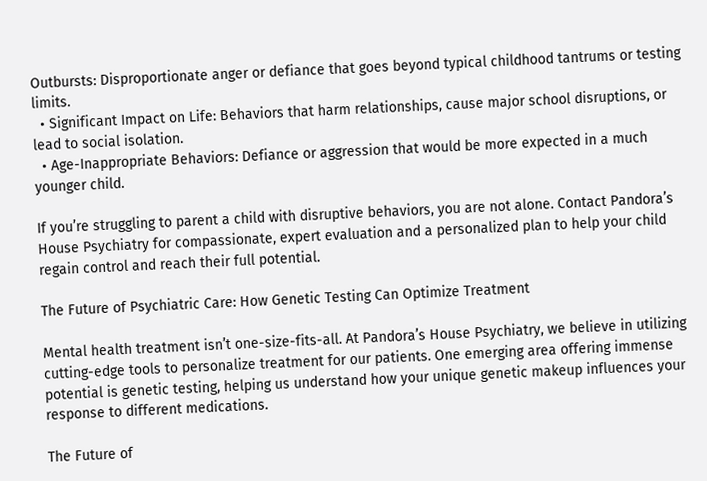Outbursts: Disproportionate anger or defiance that goes beyond typical childhood tantrums or testing limits.
  • Significant Impact on Life: Behaviors that harm relationships, cause major school disruptions, or lead to social isolation.
  • Age-Inappropriate Behaviors: Defiance or aggression that would be more expected in a much younger child.

If you’re struggling to parent a child with disruptive behaviors, you are not alone. Contact Pandora’s House Psychiatry for compassionate, expert evaluation and a personalized plan to help your child regain control and reach their full potential.

The Future of Psychiatric Care: How Genetic Testing Can Optimize Treatment

Mental health treatment isn’t one-size-fits-all. At Pandora’s House Psychiatry, we believe in utilizing cutting-edge tools to personalize treatment for our patients. One emerging area offering immense potential is genetic testing, helping us understand how your unique genetic makeup influences your response to different medications.

The Future of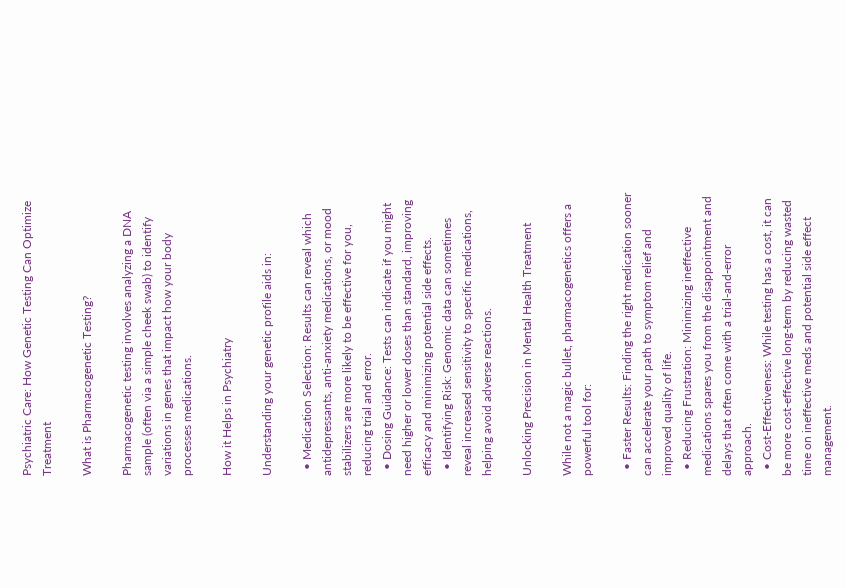Psychiatric Care: How Genetic Testing Can Optimize Treatment

What is Pharmacogenetic Testing?

Pharmacogenetic testing involves analyzing a DNA sample (often via a simple cheek swab) to identify variations in genes that impact how your body processes medications.

How it Helps in Psychiatry

Understanding your genetic profile aids in:

  • Medication Selection: Results can reveal which antidepressants, anti-anxiety medications, or mood stabilizers are more likely to be effective for you, reducing trial and error.
  • Dosing Guidance: Tests can indicate if you might need higher or lower doses than standard, improving efficacy and minimizing potential side effects.
  • Identifying Risk: Genomic data can sometimes reveal increased sensitivity to specific medications, helping avoid adverse reactions.

Unlocking Precision in Mental Health Treatment

While not a magic bullet, pharmacogenetics offers a powerful tool for:

  • Faster Results: Finding the right medication sooner can accelerate your path to symptom relief and improved quality of life.
  • Reducing Frustration: Minimizing ineffective medications spares you from the disappointment and delays that often come with a trial-and-error approach.
  • Cost-Effectiveness: While testing has a cost, it can be more cost-effective long-term by reducing wasted time on ineffective meds and potential side effect management.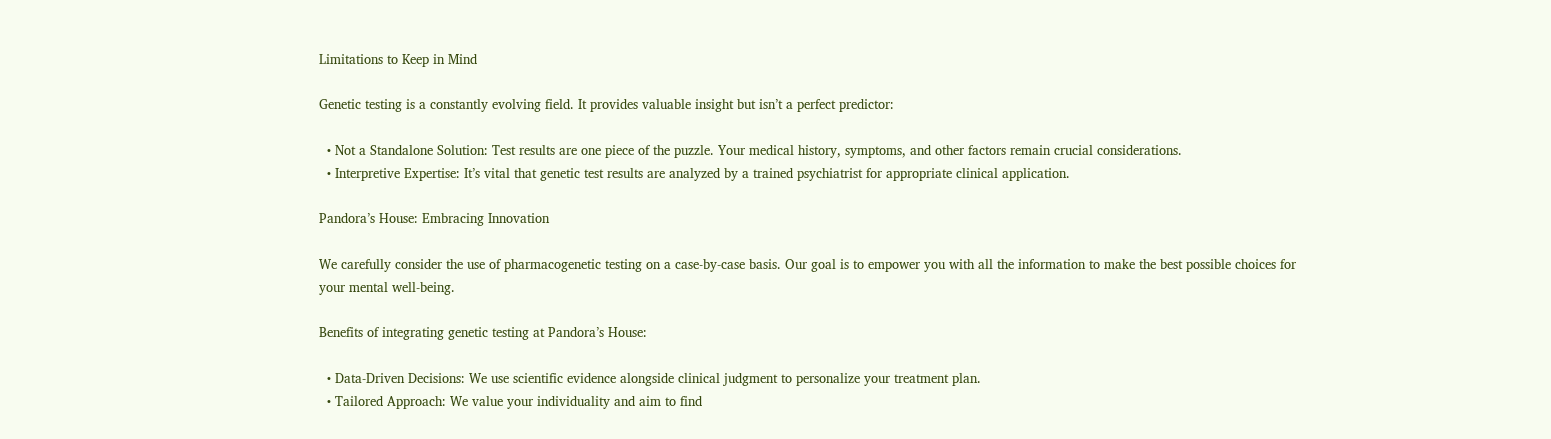Limitations to Keep in Mind

Genetic testing is a constantly evolving field. It provides valuable insight but isn’t a perfect predictor:

  • Not a Standalone Solution: Test results are one piece of the puzzle. Your medical history, symptoms, and other factors remain crucial considerations.
  • Interpretive Expertise: It’s vital that genetic test results are analyzed by a trained psychiatrist for appropriate clinical application.

Pandora’s House: Embracing Innovation

We carefully consider the use of pharmacogenetic testing on a case-by-case basis. Our goal is to empower you with all the information to make the best possible choices for your mental well-being.

Benefits of integrating genetic testing at Pandora’s House:

  • Data-Driven Decisions: We use scientific evidence alongside clinical judgment to personalize your treatment plan.
  • Tailored Approach: We value your individuality and aim to find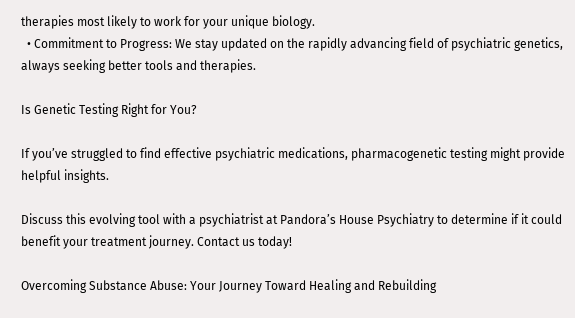therapies most likely to work for your unique biology.
  • Commitment to Progress: We stay updated on the rapidly advancing field of psychiatric genetics, always seeking better tools and therapies.

Is Genetic Testing Right for You?

If you’ve struggled to find effective psychiatric medications, pharmacogenetic testing might provide helpful insights.

Discuss this evolving tool with a psychiatrist at Pandora’s House Psychiatry to determine if it could benefit your treatment journey. Contact us today!

Overcoming Substance Abuse: Your Journey Toward Healing and Rebuilding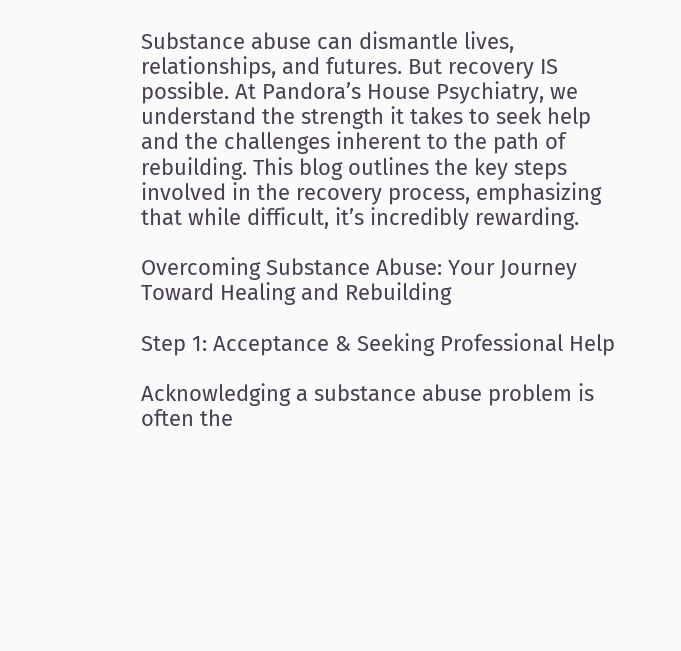Substance abuse can dismantle lives, relationships, and futures. But recovery IS possible. At Pandora’s House Psychiatry, we understand the strength it takes to seek help and the challenges inherent to the path of rebuilding. This blog outlines the key steps involved in the recovery process, emphasizing that while difficult, it’s incredibly rewarding.

Overcoming Substance Abuse: Your Journey Toward Healing and Rebuilding

Step 1: Acceptance & Seeking Professional Help

Acknowledging a substance abuse problem is often the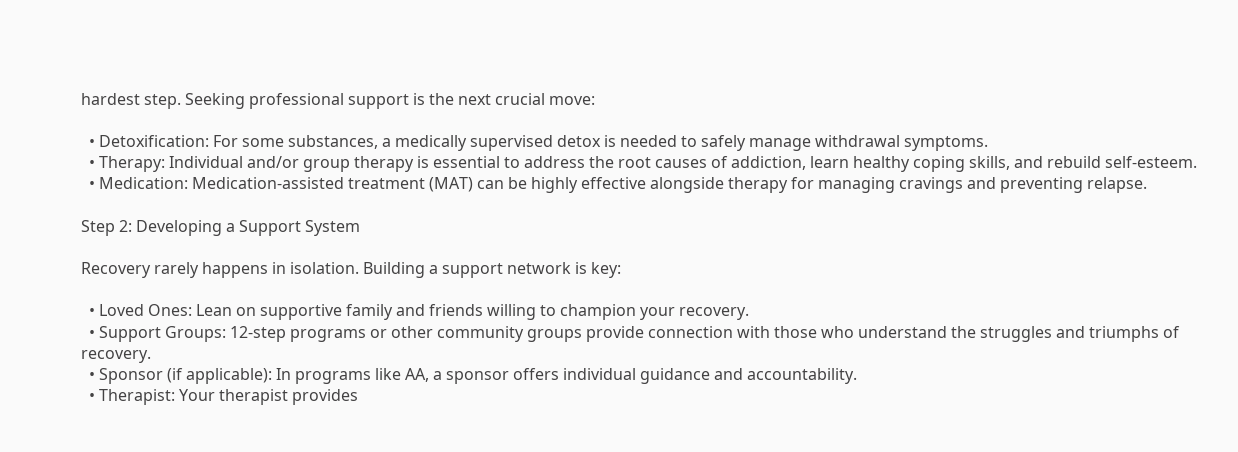hardest step. Seeking professional support is the next crucial move:

  • Detoxification: For some substances, a medically supervised detox is needed to safely manage withdrawal symptoms.
  • Therapy: Individual and/or group therapy is essential to address the root causes of addiction, learn healthy coping skills, and rebuild self-esteem.
  • Medication: Medication-assisted treatment (MAT) can be highly effective alongside therapy for managing cravings and preventing relapse.

Step 2: Developing a Support System

Recovery rarely happens in isolation. Building a support network is key:

  • Loved Ones: Lean on supportive family and friends willing to champion your recovery.
  • Support Groups: 12-step programs or other community groups provide connection with those who understand the struggles and triumphs of recovery.
  • Sponsor (if applicable): In programs like AA, a sponsor offers individual guidance and accountability.
  • Therapist: Your therapist provides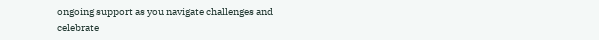ongoing support as you navigate challenges and celebrate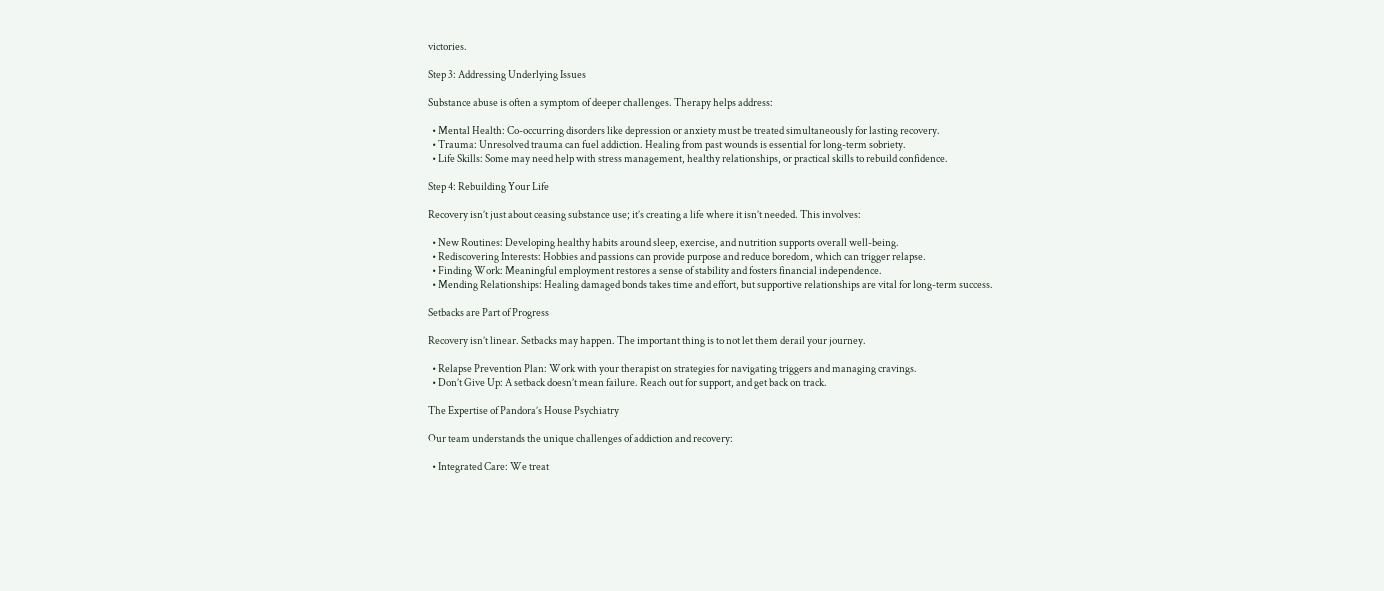victories.

Step 3: Addressing Underlying Issues

Substance abuse is often a symptom of deeper challenges. Therapy helps address:

  • Mental Health: Co-occurring disorders like depression or anxiety must be treated simultaneously for lasting recovery.
  • Trauma: Unresolved trauma can fuel addiction. Healing from past wounds is essential for long-term sobriety.
  • Life Skills: Some may need help with stress management, healthy relationships, or practical skills to rebuild confidence.

Step 4: Rebuilding Your Life

Recovery isn’t just about ceasing substance use; it’s creating a life where it isn’t needed. This involves:

  • New Routines: Developing healthy habits around sleep, exercise, and nutrition supports overall well-being.
  • Rediscovering Interests: Hobbies and passions can provide purpose and reduce boredom, which can trigger relapse.
  • Finding Work: Meaningful employment restores a sense of stability and fosters financial independence.
  • Mending Relationships: Healing damaged bonds takes time and effort, but supportive relationships are vital for long-term success.

Setbacks are Part of Progress

Recovery isn’t linear. Setbacks may happen. The important thing is to not let them derail your journey.

  • Relapse Prevention Plan: Work with your therapist on strategies for navigating triggers and managing cravings.
  • Don’t Give Up: A setback doesn’t mean failure. Reach out for support, and get back on track.

The Expertise of Pandora’s House Psychiatry

Our team understands the unique challenges of addiction and recovery:

  • Integrated Care: We treat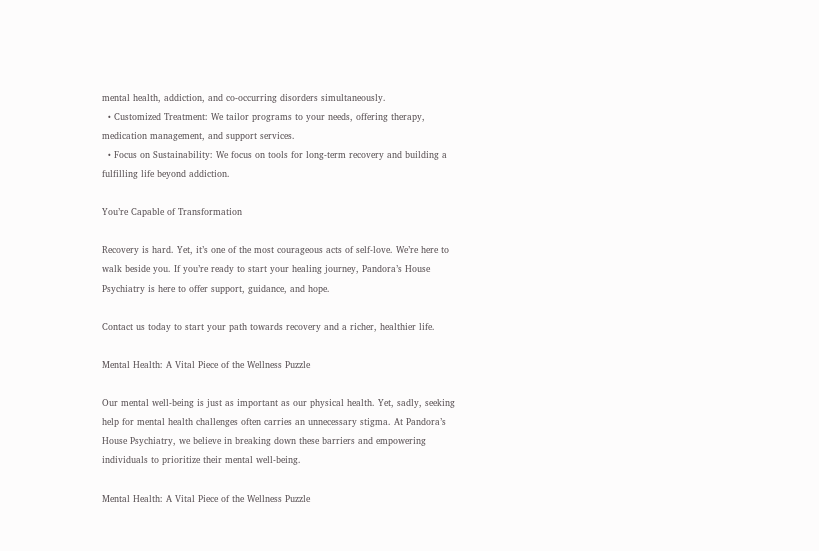mental health, addiction, and co-occurring disorders simultaneously.
  • Customized Treatment: We tailor programs to your needs, offering therapy, medication management, and support services.
  • Focus on Sustainability: We focus on tools for long-term recovery and building a fulfilling life beyond addiction.

You’re Capable of Transformation

Recovery is hard. Yet, it’s one of the most courageous acts of self-love. We’re here to walk beside you. If you’re ready to start your healing journey, Pandora’s House Psychiatry is here to offer support, guidance, and hope.

Contact us today to start your path towards recovery and a richer, healthier life.

Mental Health: A Vital Piece of the Wellness Puzzle

Our mental well-being is just as important as our physical health. Yet, sadly, seeking help for mental health challenges often carries an unnecessary stigma. At Pandora’s House Psychiatry, we believe in breaking down these barriers and empowering individuals to prioritize their mental well-being.

Mental Health: A Vital Piece of the Wellness Puzzle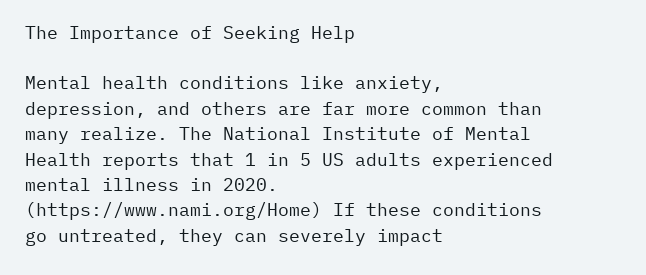The Importance of Seeking Help

Mental health conditions like anxiety, depression, and others are far more common than many realize. The National Institute of Mental Health reports that 1 in 5 US adults experienced mental illness in 2020. (https://www.nami.org/Home) If these conditions go untreated, they can severely impact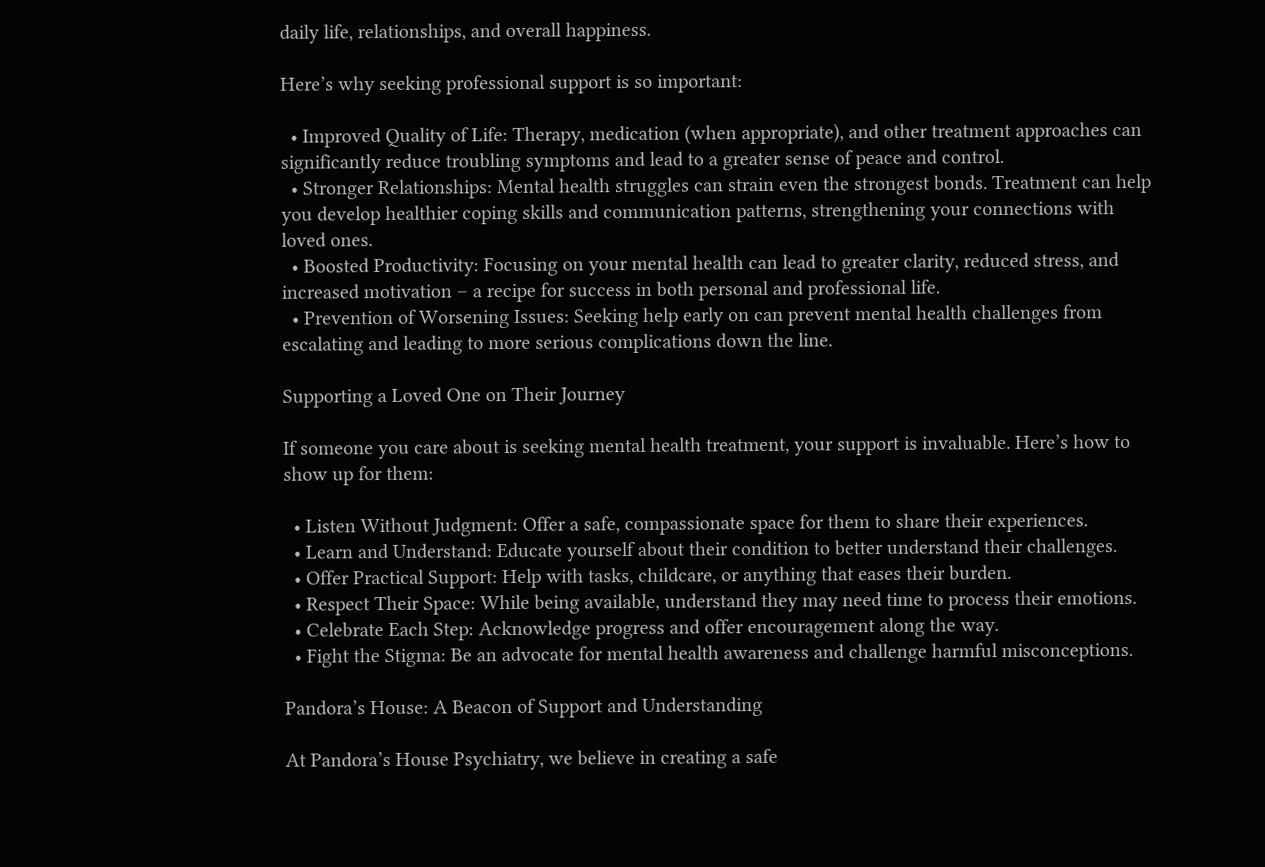daily life, relationships, and overall happiness.

Here’s why seeking professional support is so important:

  • Improved Quality of Life: Therapy, medication (when appropriate), and other treatment approaches can significantly reduce troubling symptoms and lead to a greater sense of peace and control.
  • Stronger Relationships: Mental health struggles can strain even the strongest bonds. Treatment can help you develop healthier coping skills and communication patterns, strengthening your connections with loved ones.
  • Boosted Productivity: Focusing on your mental health can lead to greater clarity, reduced stress, and increased motivation – a recipe for success in both personal and professional life.
  • Prevention of Worsening Issues: Seeking help early on can prevent mental health challenges from escalating and leading to more serious complications down the line.

Supporting a Loved One on Their Journey

If someone you care about is seeking mental health treatment, your support is invaluable. Here’s how to show up for them:

  • Listen Without Judgment: Offer a safe, compassionate space for them to share their experiences.
  • Learn and Understand: Educate yourself about their condition to better understand their challenges.
  • Offer Practical Support: Help with tasks, childcare, or anything that eases their burden.
  • Respect Their Space: While being available, understand they may need time to process their emotions.
  • Celebrate Each Step: Acknowledge progress and offer encouragement along the way.
  • Fight the Stigma: Be an advocate for mental health awareness and challenge harmful misconceptions.

Pandora’s House: A Beacon of Support and Understanding

At Pandora’s House Psychiatry, we believe in creating a safe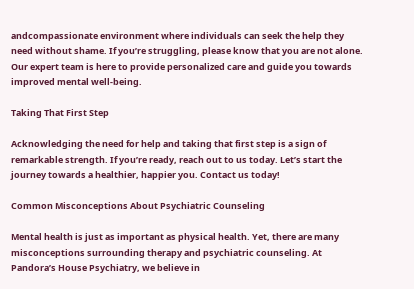andcompassionate environment where individuals can seek the help they need without shame. If you’re struggling, please know that you are not alone. Our expert team is here to provide personalized care and guide you towards improved mental well-being.

Taking That First Step

Acknowledging the need for help and taking that first step is a sign of remarkable strength. If you’re ready, reach out to us today. Let’s start the journey towards a healthier, happier you. Contact us today!

Common Misconceptions About Psychiatric Counseling

Mental health is just as important as physical health. Yet, there are many misconceptions surrounding therapy and psychiatric counseling. At Pandora’s House Psychiatry, we believe in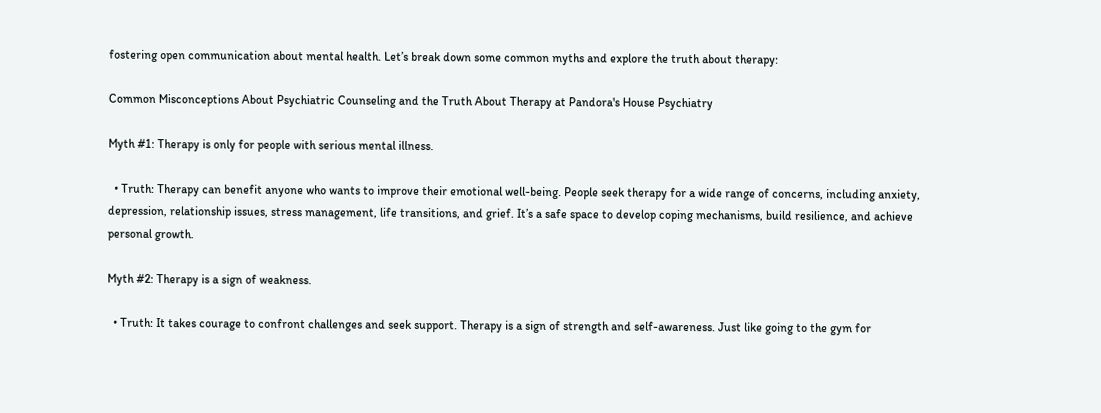fostering open communication about mental health. Let’s break down some common myths and explore the truth about therapy:

Common Misconceptions About Psychiatric Counseling and the Truth About Therapy at Pandora's House Psychiatry

Myth #1: Therapy is only for people with serious mental illness.

  • Truth: Therapy can benefit anyone who wants to improve their emotional well-being. People seek therapy for a wide range of concerns, including anxiety, depression, relationship issues, stress management, life transitions, and grief. It’s a safe space to develop coping mechanisms, build resilience, and achieve personal growth.

Myth #2: Therapy is a sign of weakness.

  • Truth: It takes courage to confront challenges and seek support. Therapy is a sign of strength and self-awareness. Just like going to the gym for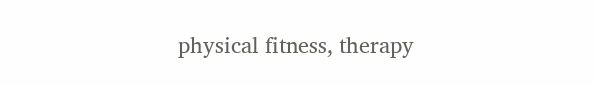physical fitness, therapy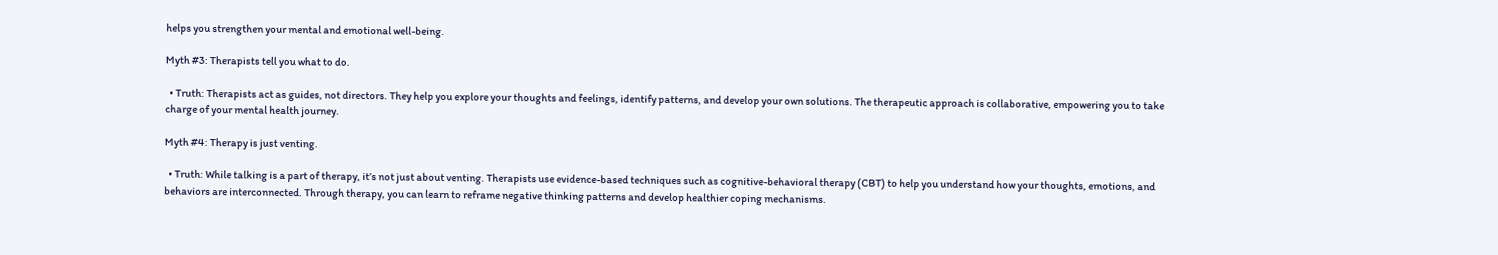helps you strengthen your mental and emotional well-being.

Myth #3: Therapists tell you what to do.

  • Truth: Therapists act as guides, not directors. They help you explore your thoughts and feelings, identify patterns, and develop your own solutions. The therapeutic approach is collaborative, empowering you to take charge of your mental health journey.

Myth #4: Therapy is just venting.

  • Truth: While talking is a part of therapy, it’s not just about venting. Therapists use evidence-based techniques such as cognitive-behavioral therapy (CBT) to help you understand how your thoughts, emotions, and behaviors are interconnected. Through therapy, you can learn to reframe negative thinking patterns and develop healthier coping mechanisms.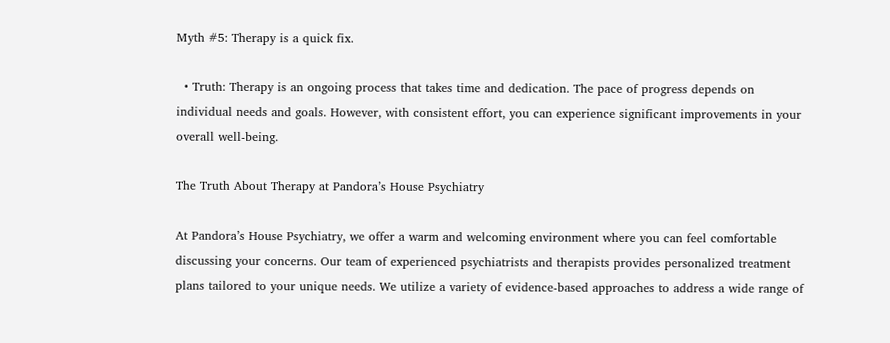Myth #5: Therapy is a quick fix.

  • Truth: Therapy is an ongoing process that takes time and dedication. The pace of progress depends on individual needs and goals. However, with consistent effort, you can experience significant improvements in your overall well-being.

The Truth About Therapy at Pandora’s House Psychiatry

At Pandora’s House Psychiatry, we offer a warm and welcoming environment where you can feel comfortable discussing your concerns. Our team of experienced psychiatrists and therapists provides personalized treatment plans tailored to your unique needs. We utilize a variety of evidence-based approaches to address a wide range of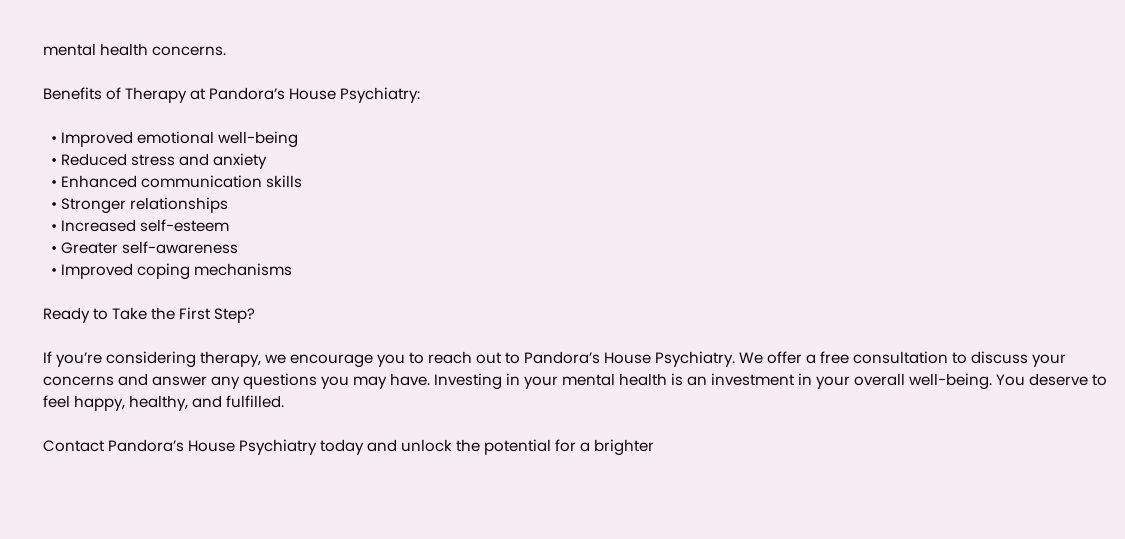mental health concerns.

Benefits of Therapy at Pandora’s House Psychiatry:

  • Improved emotional well-being
  • Reduced stress and anxiety
  • Enhanced communication skills
  • Stronger relationships
  • Increased self-esteem
  • Greater self-awareness
  • Improved coping mechanisms

Ready to Take the First Step?

If you’re considering therapy, we encourage you to reach out to Pandora’s House Psychiatry. We offer a free consultation to discuss your concerns and answer any questions you may have. Investing in your mental health is an investment in your overall well-being. You deserve to feel happy, healthy, and fulfilled.

Contact Pandora’s House Psychiatry today and unlock the potential for a brighter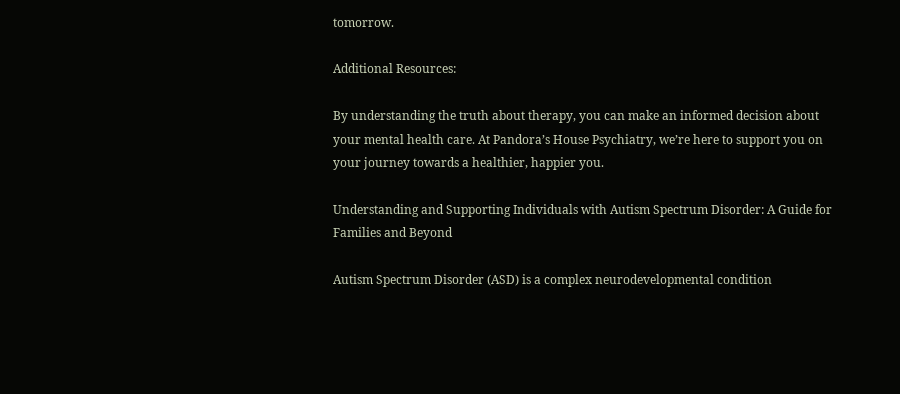tomorrow.

Additional Resources:

By understanding the truth about therapy, you can make an informed decision about your mental health care. At Pandora’s House Psychiatry, we’re here to support you on your journey towards a healthier, happier you.

Understanding and Supporting Individuals with Autism Spectrum Disorder: A Guide for Families and Beyond

Autism Spectrum Disorder (ASD) is a complex neurodevelopmental condition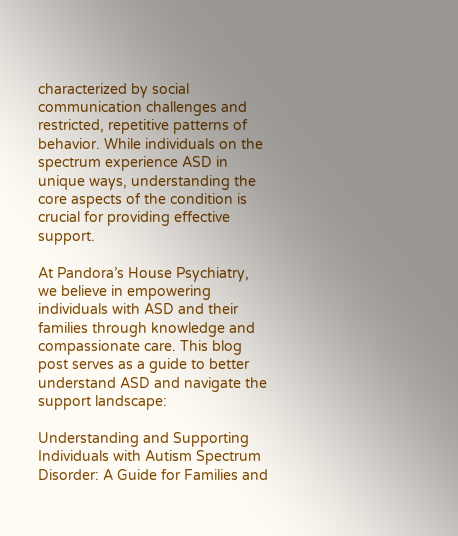characterized by social communication challenges and restricted, repetitive patterns of behavior. While individuals on the spectrum experience ASD in unique ways, understanding the core aspects of the condition is crucial for providing effective support.

At Pandora’s House Psychiatry, we believe in empowering individuals with ASD and their families through knowledge and compassionate care. This blog post serves as a guide to better understand ASD and navigate the support landscape:

Understanding and Supporting Individuals with Autism Spectrum Disorder: A Guide for Families and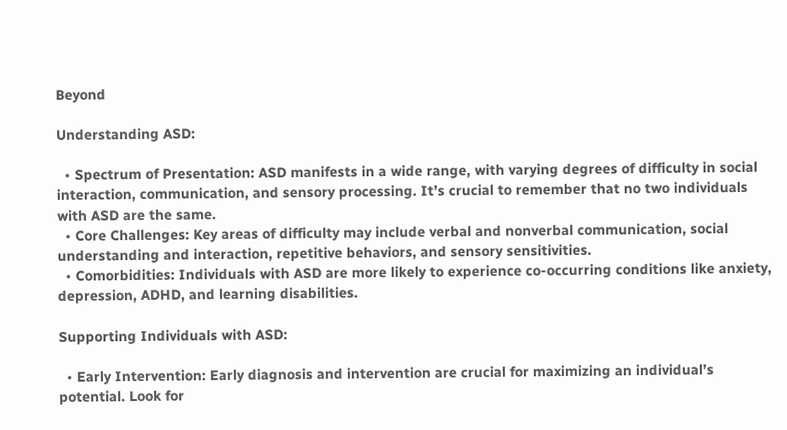Beyond

Understanding ASD:

  • Spectrum of Presentation: ASD manifests in a wide range, with varying degrees of difficulty in social interaction, communication, and sensory processing. It’s crucial to remember that no two individuals with ASD are the same.
  • Core Challenges: Key areas of difficulty may include verbal and nonverbal communication, social understanding and interaction, repetitive behaviors, and sensory sensitivities.
  • Comorbidities: Individuals with ASD are more likely to experience co-occurring conditions like anxiety, depression, ADHD, and learning disabilities.

Supporting Individuals with ASD:

  • Early Intervention: Early diagnosis and intervention are crucial for maximizing an individual’s potential. Look for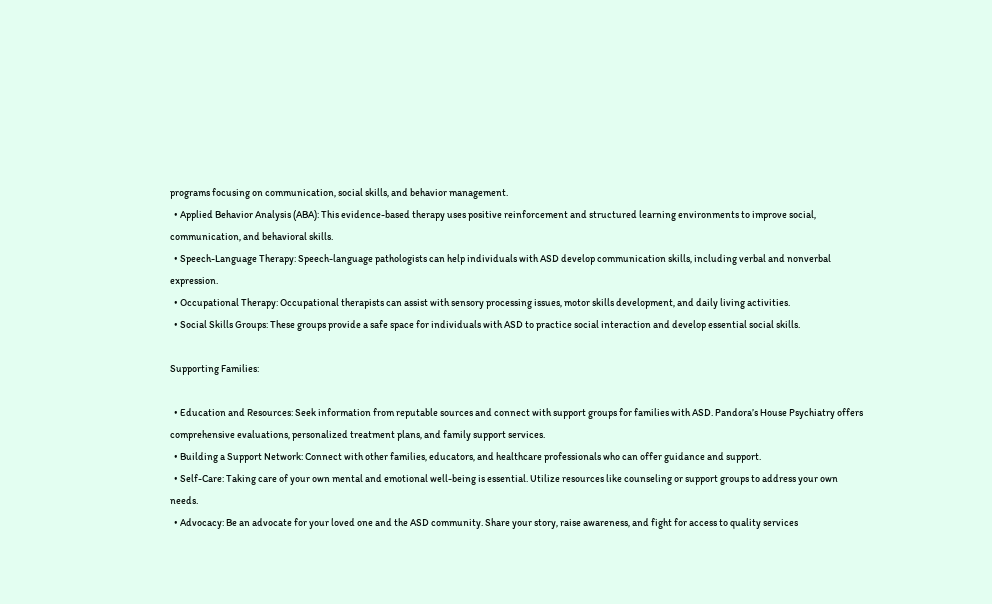programs focusing on communication, social skills, and behavior management.
  • Applied Behavior Analysis (ABA): This evidence-based therapy uses positive reinforcement and structured learning environments to improve social, communication, and behavioral skills.
  • Speech-Language Therapy: Speech-language pathologists can help individuals with ASD develop communication skills, including verbal and nonverbal expression.
  • Occupational Therapy: Occupational therapists can assist with sensory processing issues, motor skills development, and daily living activities.
  • Social Skills Groups: These groups provide a safe space for individuals with ASD to practice social interaction and develop essential social skills.

Supporting Families:

  • Education and Resources: Seek information from reputable sources and connect with support groups for families with ASD. Pandora’s House Psychiatry offers comprehensive evaluations, personalized treatment plans, and family support services.
  • Building a Support Network: Connect with other families, educators, and healthcare professionals who can offer guidance and support.
  • Self-Care: Taking care of your own mental and emotional well-being is essential. Utilize resources like counseling or support groups to address your own needs.
  • Advocacy: Be an advocate for your loved one and the ASD community. Share your story, raise awareness, and fight for access to quality services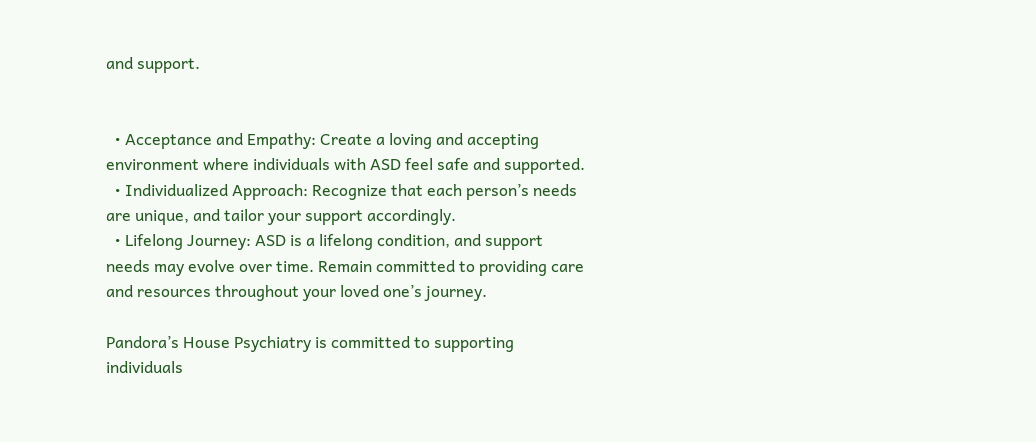and support.


  • Acceptance and Empathy: Create a loving and accepting environment where individuals with ASD feel safe and supported.
  • Individualized Approach: Recognize that each person’s needs are unique, and tailor your support accordingly.
  • Lifelong Journey: ASD is a lifelong condition, and support needs may evolve over time. Remain committed to providing care and resources throughout your loved one’s journey.

Pandora’s House Psychiatry is committed to supporting individuals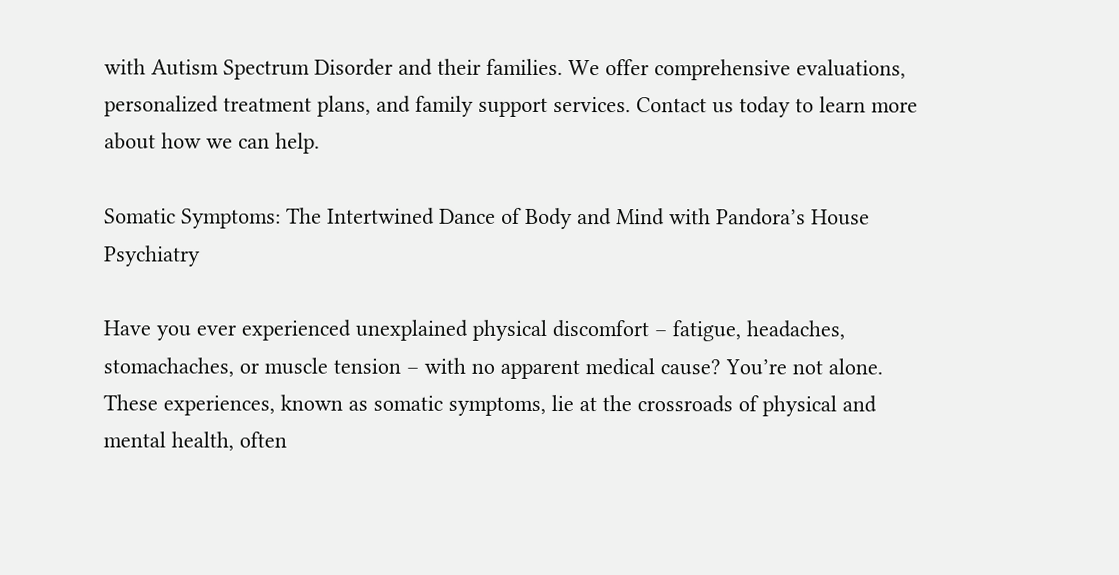with Autism Spectrum Disorder and their families. We offer comprehensive evaluations, personalized treatment plans, and family support services. Contact us today to learn more about how we can help.

Somatic Symptoms: The Intertwined Dance of Body and Mind with Pandora’s House Psychiatry

Have you ever experienced unexplained physical discomfort – fatigue, headaches, stomachaches, or muscle tension – with no apparent medical cause? You’re not alone. These experiences, known as somatic symptoms, lie at the crossroads of physical and mental health, often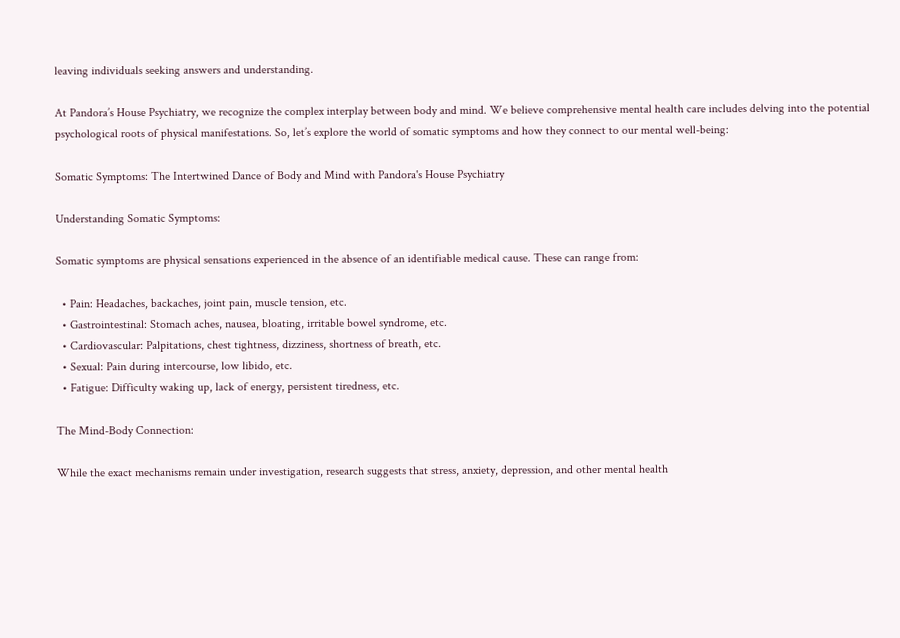leaving individuals seeking answers and understanding.

At Pandora’s House Psychiatry, we recognize the complex interplay between body and mind. We believe comprehensive mental health care includes delving into the potential psychological roots of physical manifestations. So, let’s explore the world of somatic symptoms and how they connect to our mental well-being:

Somatic Symptoms: The Intertwined Dance of Body and Mind with Pandora's House Psychiatry

Understanding Somatic Symptoms:

Somatic symptoms are physical sensations experienced in the absence of an identifiable medical cause. These can range from:

  • Pain: Headaches, backaches, joint pain, muscle tension, etc.
  • Gastrointestinal: Stomach aches, nausea, bloating, irritable bowel syndrome, etc.
  • Cardiovascular: Palpitations, chest tightness, dizziness, shortness of breath, etc.
  • Sexual: Pain during intercourse, low libido, etc.
  • Fatigue: Difficulty waking up, lack of energy, persistent tiredness, etc.

The Mind-Body Connection:

While the exact mechanisms remain under investigation, research suggests that stress, anxiety, depression, and other mental health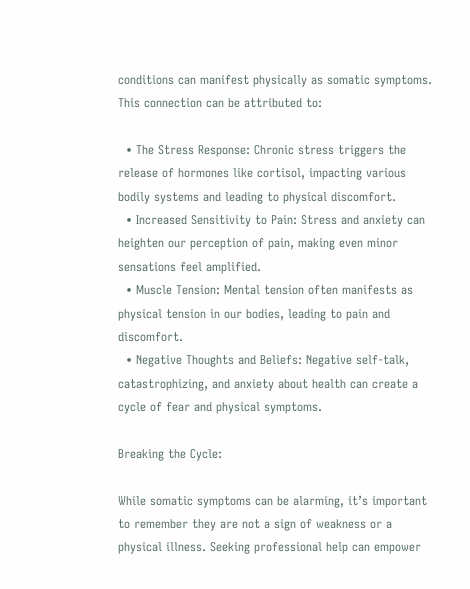conditions can manifest physically as somatic symptoms. This connection can be attributed to:

  • The Stress Response: Chronic stress triggers the release of hormones like cortisol, impacting various bodily systems and leading to physical discomfort.
  • Increased Sensitivity to Pain: Stress and anxiety can heighten our perception of pain, making even minor sensations feel amplified.
  • Muscle Tension: Mental tension often manifests as physical tension in our bodies, leading to pain and discomfort.
  • Negative Thoughts and Beliefs: Negative self-talk, catastrophizing, and anxiety about health can create a cycle of fear and physical symptoms.

Breaking the Cycle:

While somatic symptoms can be alarming, it’s important to remember they are not a sign of weakness or a physical illness. Seeking professional help can empower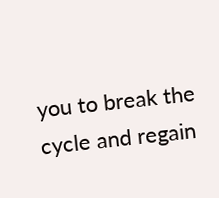you to break the cycle and regain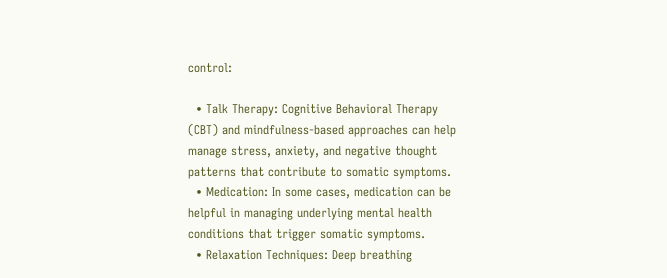control:

  • Talk Therapy: Cognitive Behavioral Therapy (CBT) and mindfulness-based approaches can help manage stress, anxiety, and negative thought patterns that contribute to somatic symptoms.
  • Medication: In some cases, medication can be helpful in managing underlying mental health conditions that trigger somatic symptoms.
  • Relaxation Techniques: Deep breathing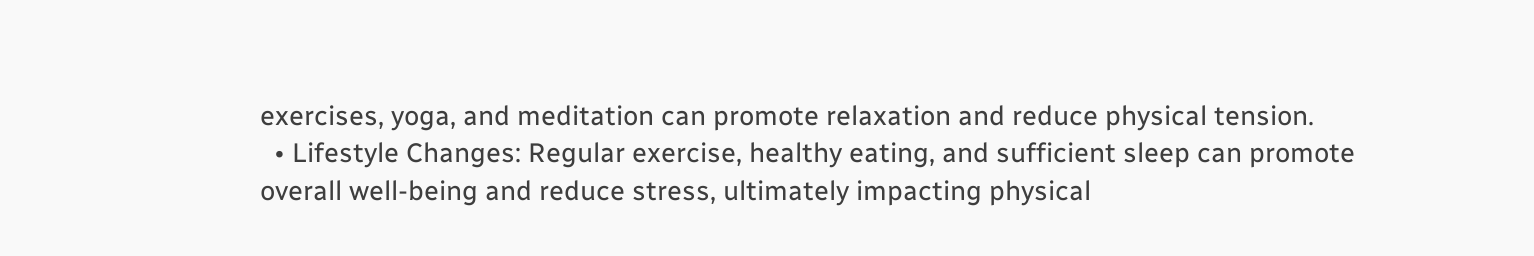exercises, yoga, and meditation can promote relaxation and reduce physical tension.
  • Lifestyle Changes: Regular exercise, healthy eating, and sufficient sleep can promote overall well-being and reduce stress, ultimately impacting physical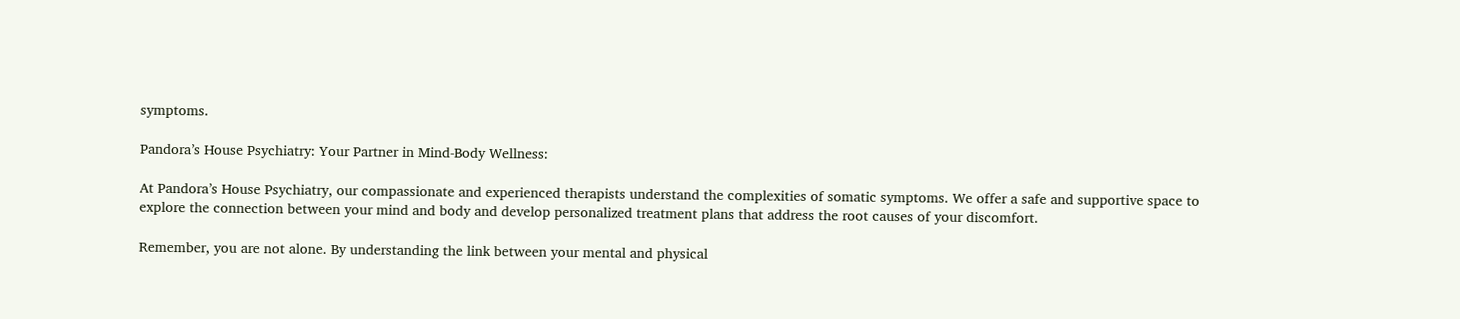symptoms.

Pandora’s House Psychiatry: Your Partner in Mind-Body Wellness:

At Pandora’s House Psychiatry, our compassionate and experienced therapists understand the complexities of somatic symptoms. We offer a safe and supportive space to explore the connection between your mind and body and develop personalized treatment plans that address the root causes of your discomfort.

Remember, you are not alone. By understanding the link between your mental and physical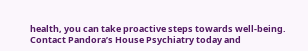health, you can take proactive steps towards well-being. Contact Pandora’s House Psychiatry today and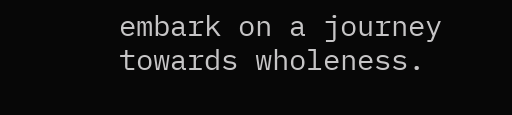embark on a journey towards wholeness.